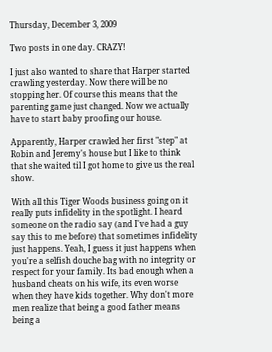Thursday, December 3, 2009

Two posts in one day. CRAZY!

I just also wanted to share that Harper started crawling yesterday. Now there will be no stopping her. Of course this means that the parenting game just changed. Now we actually have to start baby proofing our house.

Apparently, Harper crawled her first "step" at Robin and Jeremy's house but I like to think that she waited til I got home to give us the real show.

With all this Tiger Woods business going on it really puts infidelity in the spotlight. I heard someone on the radio say (and I've had a guy say this to me before) that sometimes infidelity just happens. Yeah, I guess it just happens when you're a selfish douche bag with no integrity or respect for your family. Its bad enough when a husband cheats on his wife, its even worse when they have kids together. Why don't more men realize that being a good father means being a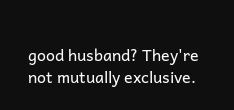good husband? They're not mutually exclusive.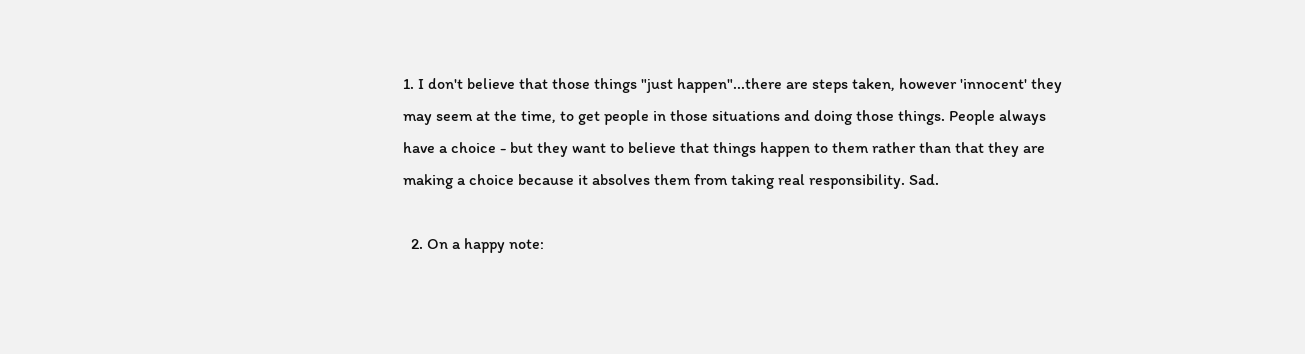1. I don't believe that those things "just happen"...there are steps taken, however 'innocent' they may seem at the time, to get people in those situations and doing those things. People always have a choice - but they want to believe that things happen to them rather than that they are making a choice because it absolves them from taking real responsibility. Sad.

  2. On a happy note: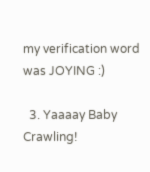my verification word was JOYING :)

  3. Yaaaay Baby Crawling!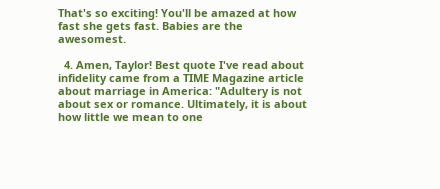That's so exciting! You'll be amazed at how fast she gets fast. Babies are the awesomest.

  4. Amen, Taylor! Best quote I've read about infidelity came from a TIME Magazine article about marriage in America: "Adultery is not about sex or romance. Ultimately, it is about how little we mean to one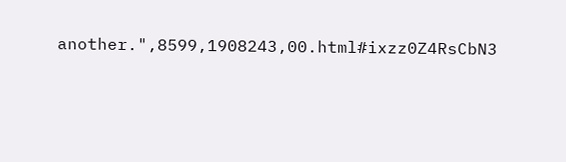another.",8599,1908243,00.html#ixzz0Z4RsCbN3